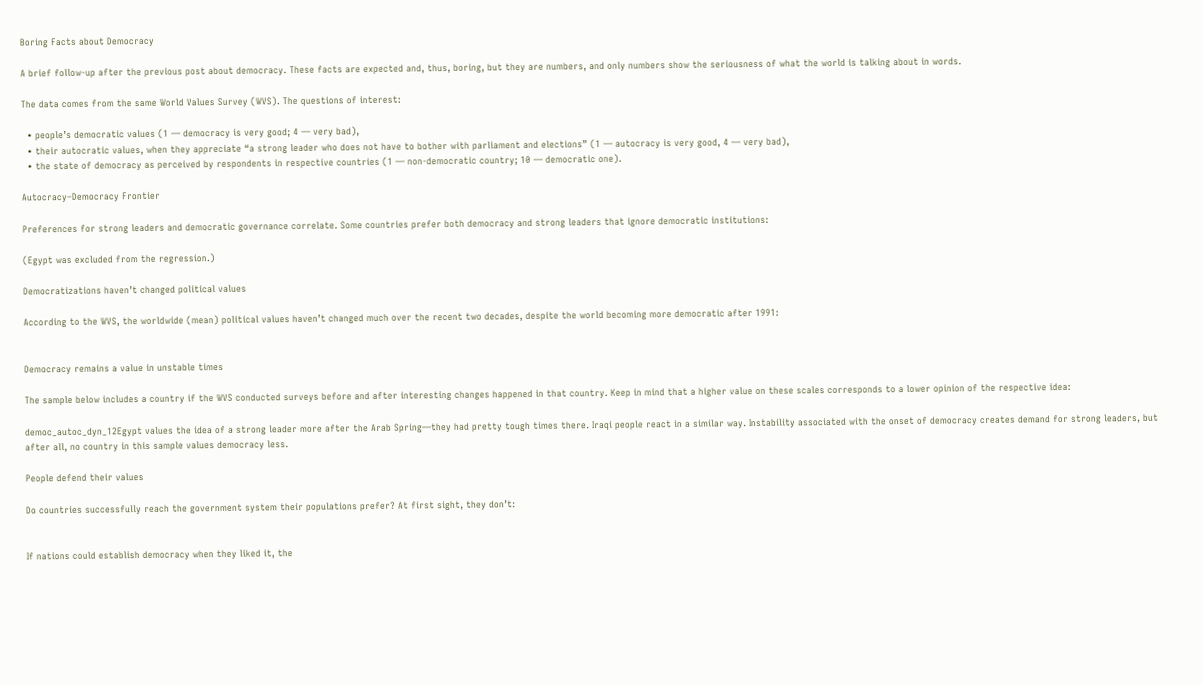Boring Facts about Democracy

A brief follow-up after the previous post about democracy. These facts are expected and, thus, boring, but they are numbers, and only numbers show the seriousness of what the world is talking about in words.

The data comes from the same World Values Survey (WVS). The questions of interest:

  • people’s democratic values (1 — democracy is very good; 4 — very bad),
  • their autocratic values, when they appreciate “a strong leader who does not have to bother with parliament and elections” (1 — autocracy is very good, 4 — very bad),
  • the state of democracy as perceived by respondents in respective countries (1 — non-democratic country; 10 — democratic one).

Autocracy–Democracy Frontier

Preferences for strong leaders and democratic governance correlate. Some countries prefer both democracy and strong leaders that ignore democratic institutions:

(Egypt was excluded from the regression.)

Democratizations haven’t changed political values

According to the WVS, the worldwide (mean) political values haven’t changed much over the recent two decades, despite the world becoming more democratic after 1991:


Democracy remains a value in unstable times

The sample below includes a country if the WVS conducted surveys before and after interesting changes happened in that country. Keep in mind that a higher value on these scales corresponds to a lower opinion of the respective idea:

democ_autoc_dyn_12Egypt values the idea of a strong leader more after the Arab Spring—they had pretty tough times there. Iraqi people react in a similar way. Instability associated with the onset of democracy creates demand for strong leaders, but after all, no country in this sample values democracy less.

People defend their values

Do countries successfully reach the government system their populations prefer? At first sight, they don’t:


If nations could establish democracy when they liked it, the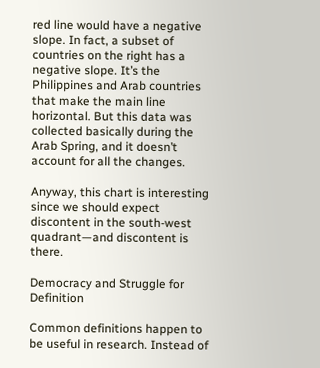red line would have a negative slope. In fact, a subset of countries on the right has a negative slope. It’s the Philippines and Arab countries that make the main line horizontal. But this data was collected basically during the Arab Spring, and it doesn’t account for all the changes.

Anyway, this chart is interesting since we should expect discontent in the south-west quadrant—and discontent is there.

Democracy and Struggle for Definition

Common definitions happen to be useful in research. Instead of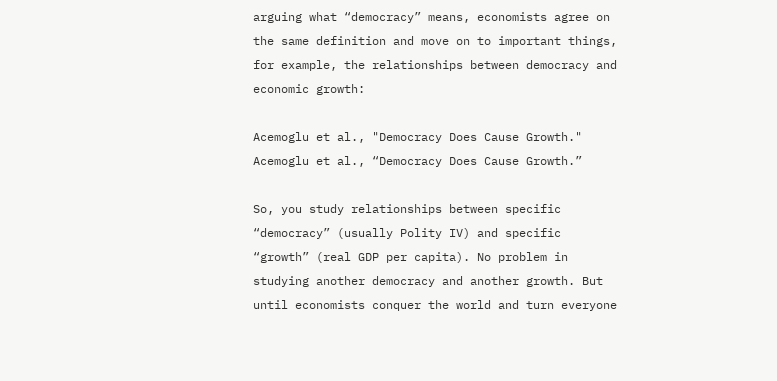arguing what “democracy” means, economists agree on the same definition and move on to important things, for example, the relationships between democracy and economic growth:

Acemoglu et al., "Democracy Does Cause Growth."
Acemoglu et al., “Democracy Does Cause Growth.”

So, you study relationships between specific “democracy” (usually Polity IV) and specific “growth” (real GDP per capita). No problem in studying another democracy and another growth. But until economists conquer the world and turn everyone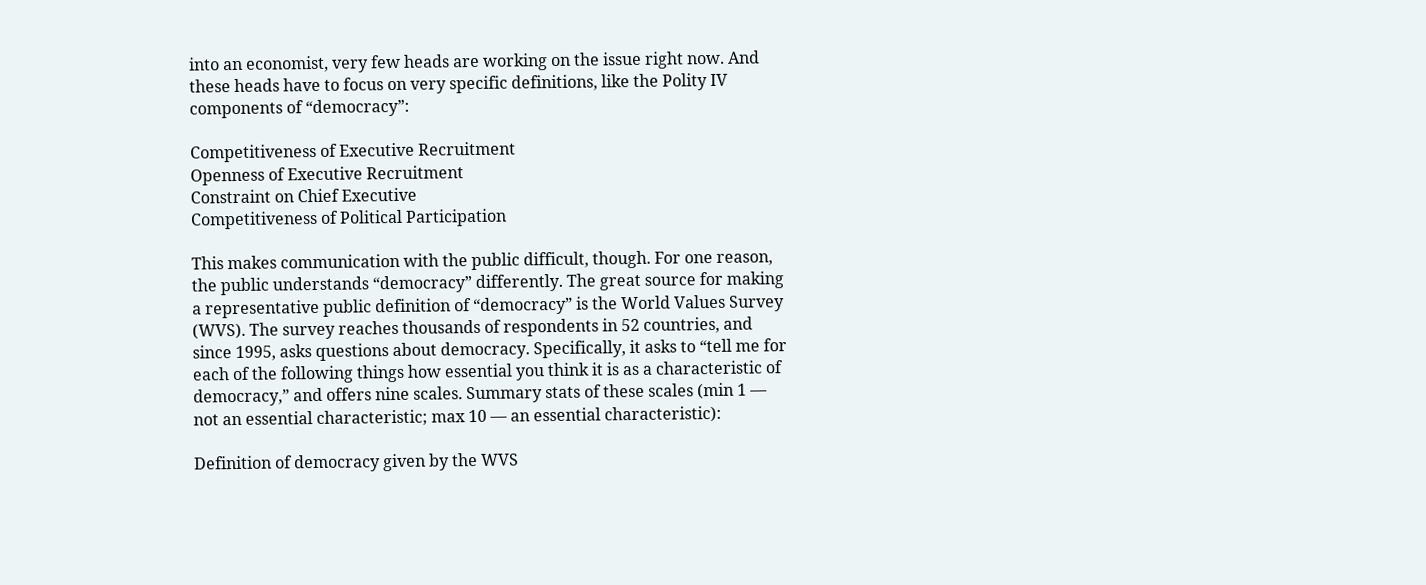into an economist, very few heads are working on the issue right now. And these heads have to focus on very specific definitions, like the Polity IV components of “democracy”:

Competitiveness of Executive Recruitment
Openness of Executive Recruitment
Constraint on Chief Executive
Competitiveness of Political Participation

This makes communication with the public difficult, though. For one reason, the public understands “democracy” differently. The great source for making a representative public definition of “democracy” is the World Values Survey (WVS). The survey reaches thousands of respondents in 52 countries, and since 1995, asks questions about democracy. Specifically, it asks to “tell me for each of the following things how essential you think it is as a characteristic of democracy,” and offers nine scales. Summary stats of these scales (min 1 — not an essential characteristic; max 10 — an essential characteristic):

Definition of democracy given by the WVS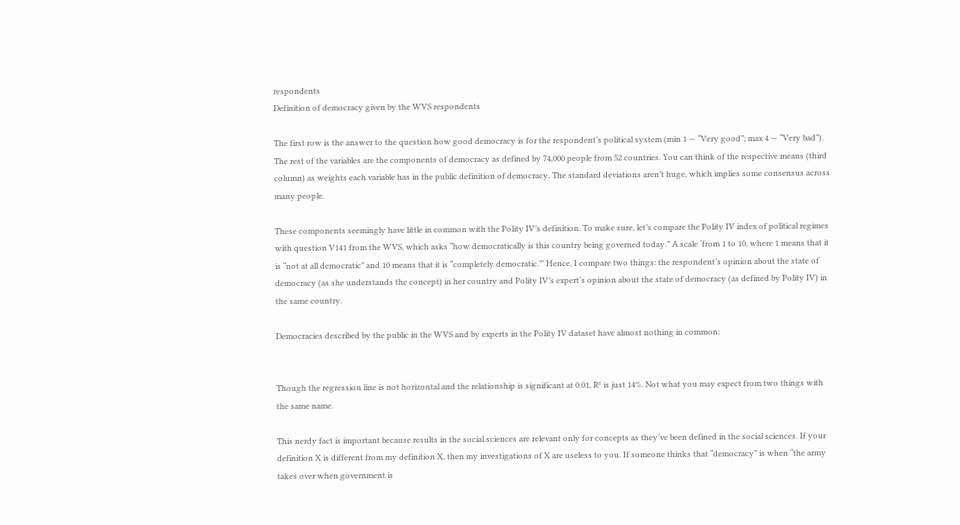respondents
Definition of democracy given by the WVS respondents

The first row is the answer to the question how good democracy is for the respondent’s political system (min 1 — “Very good”; max 4 — “Very bad”). The rest of the variables are the components of democracy as defined by 74,000 people from 52 countries. You can think of the respective means (third column) as weights each variable has in the public definition of democracy. The standard deviations aren’t huge, which implies some consensus across many people.

These components seemingly have little in common with the Polity IV’s definition. To make sure, let’s compare the Polity IV index of political regimes with question V141 from the WVS, which asks “how democratically is this country being governed today.” A scale ‘from 1 to 10, where 1 means that it is “not at all democratic” and 10 means that it is “completely democratic.”’ Hence, I compare two things: the respondent’s opinion about the state of democracy (as she understands the concept) in her country and Polity IV’s expert’s opinion about the state of democracy (as defined by Polity IV) in the same country.

Democracies described by the public in the WVS and by experts in the Polity IV dataset have almost nothing in common:


Though the regression line is not horizontal and the relationship is significant at 0.01, R² is just 14%. Not what you may expect from two things with the same name.

This nerdy fact is important because results in the social sciences are relevant only for concepts as they’ve been defined in the social sciences. If your definition X is different from my definition X, then my investigations of X are useless to you. If someone thinks that “democracy” is when “the army takes over when government is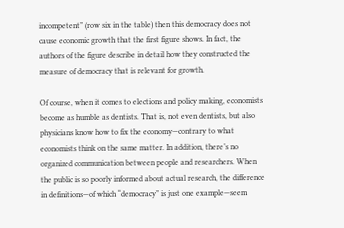incompetent” (row six in the table) then this democracy does not cause economic growth that the first figure shows. In fact, the authors of the figure describe in detail how they constructed the measure of democracy that is relevant for growth.

Of course, when it comes to elections and policy making, economists become as humble as dentists. That is, not even dentists, but also physicians know how to fix the economy—contrary to what economists think on the same matter. In addition, there’s no organized communication between people and researchers. When the public is so poorly informed about actual research, the difference in definitions—of which “democracy” is just one example—seem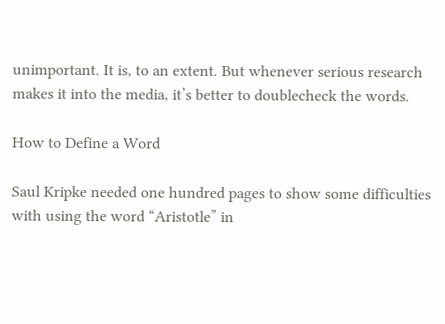unimportant. It is, to an extent. But whenever serious research makes it into the media, it’s better to doublecheck the words.

How to Define a Word

Saul Kripke needed one hundred pages to show some difficulties with using the word “Aristotle” in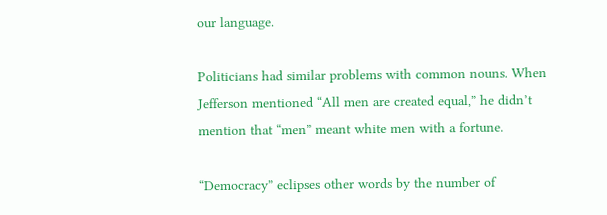our language.

Politicians had similar problems with common nouns. When Jefferson mentioned “All men are created equal,” he didn’t mention that “men” meant white men with a fortune.

“Democracy” eclipses other words by the number of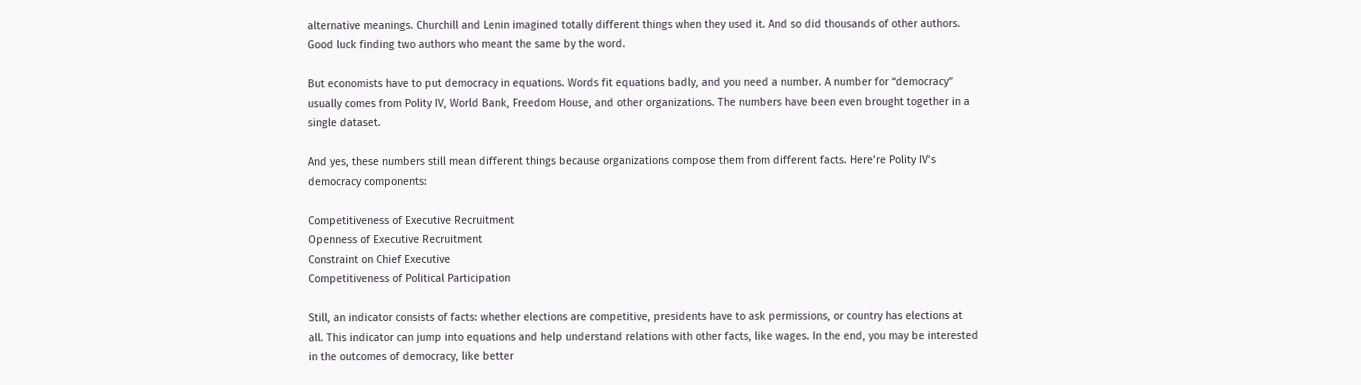alternative meanings. Churchill and Lenin imagined totally different things when they used it. And so did thousands of other authors. Good luck finding two authors who meant the same by the word.

But economists have to put democracy in equations. Words fit equations badly, and you need a number. A number for “democracy” usually comes from Polity IV, World Bank, Freedom House, and other organizations. The numbers have been even brought together in a single dataset.

And yes, these numbers still mean different things because organizations compose them from different facts. Here’re Polity IV’s democracy components:

Competitiveness of Executive Recruitment
Openness of Executive Recruitment
Constraint on Chief Executive
Competitiveness of Political Participation

Still, an indicator consists of facts: whether elections are competitive, presidents have to ask permissions, or country has elections at all. This indicator can jump into equations and help understand relations with other facts, like wages. In the end, you may be interested in the outcomes of democracy, like better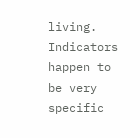living. Indicators happen to be very specific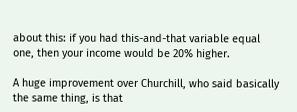about this: if you had this-and-that variable equal one, then your income would be 20% higher.

A huge improvement over Churchill, who said basically the same thing, is that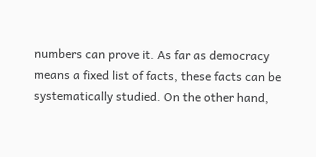numbers can prove it. As far as democracy means a fixed list of facts, these facts can be systematically studied. On the other hand,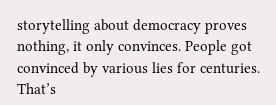storytelling about democracy proves nothing, it only convinces. People got convinced by various lies for centuries. That’s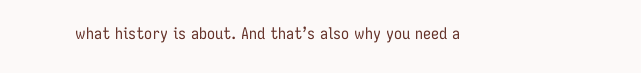what history is about. And that’s also why you need a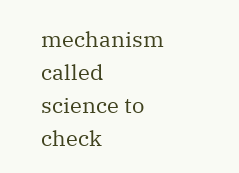mechanism called science to check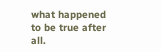what happened to be true after all.